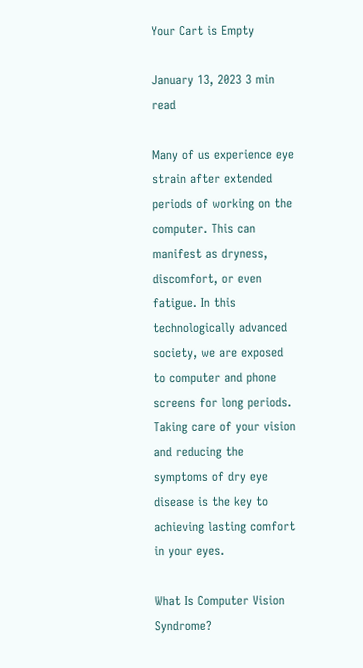Your Cart is Empty

January 13, 2023 3 min read

Many of us experience eye strain after extended periods of working on the computer. This can manifest as dryness, discomfort, or even fatigue. In this technologically advanced society, we are exposed to computer and phone screens for long periods. Taking care of your vision and reducing the symptoms of dry eye disease is the key to achieving lasting comfort in your eyes.

What Is Computer Vision Syndrome?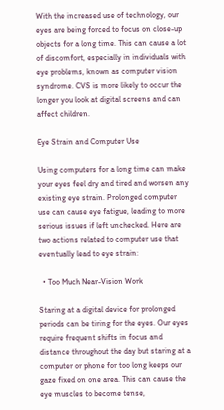With the increased use of technology, our eyes are being forced to focus on close-up objects for a long time. This can cause a lot of discomfort, especially in individuals with eye problems, known as computer vision syndrome. CVS is more likely to occur the longer you look at digital screens and can affect children.

Eye Strain and Computer Use

Using computers for a long time can make your eyes feel dry and tired and worsen any existing eye strain. Prolonged computer use can cause eye fatigue, leading to more serious issues if left unchecked. Here are two actions related to computer use that eventually lead to eye strain:

  • Too Much Near-Vision Work

Staring at a digital device for prolonged periods can be tiring for the eyes. Our eyes require frequent shifts in focus and distance throughout the day but staring at a computer or phone for too long keeps our gaze fixed on one area. This can cause the eye muscles to become tense,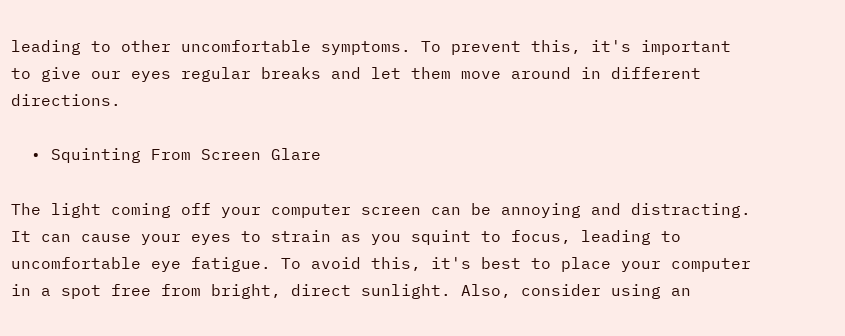leading to other uncomfortable symptoms. To prevent this, it's important to give our eyes regular breaks and let them move around in different directions.

  • Squinting From Screen Glare

The light coming off your computer screen can be annoying and distracting. It can cause your eyes to strain as you squint to focus, leading to uncomfortable eye fatigue. To avoid this, it's best to place your computer in a spot free from bright, direct sunlight. Also, consider using an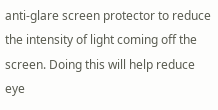anti-glare screen protector to reduce the intensity of light coming off the screen. Doing this will help reduce eye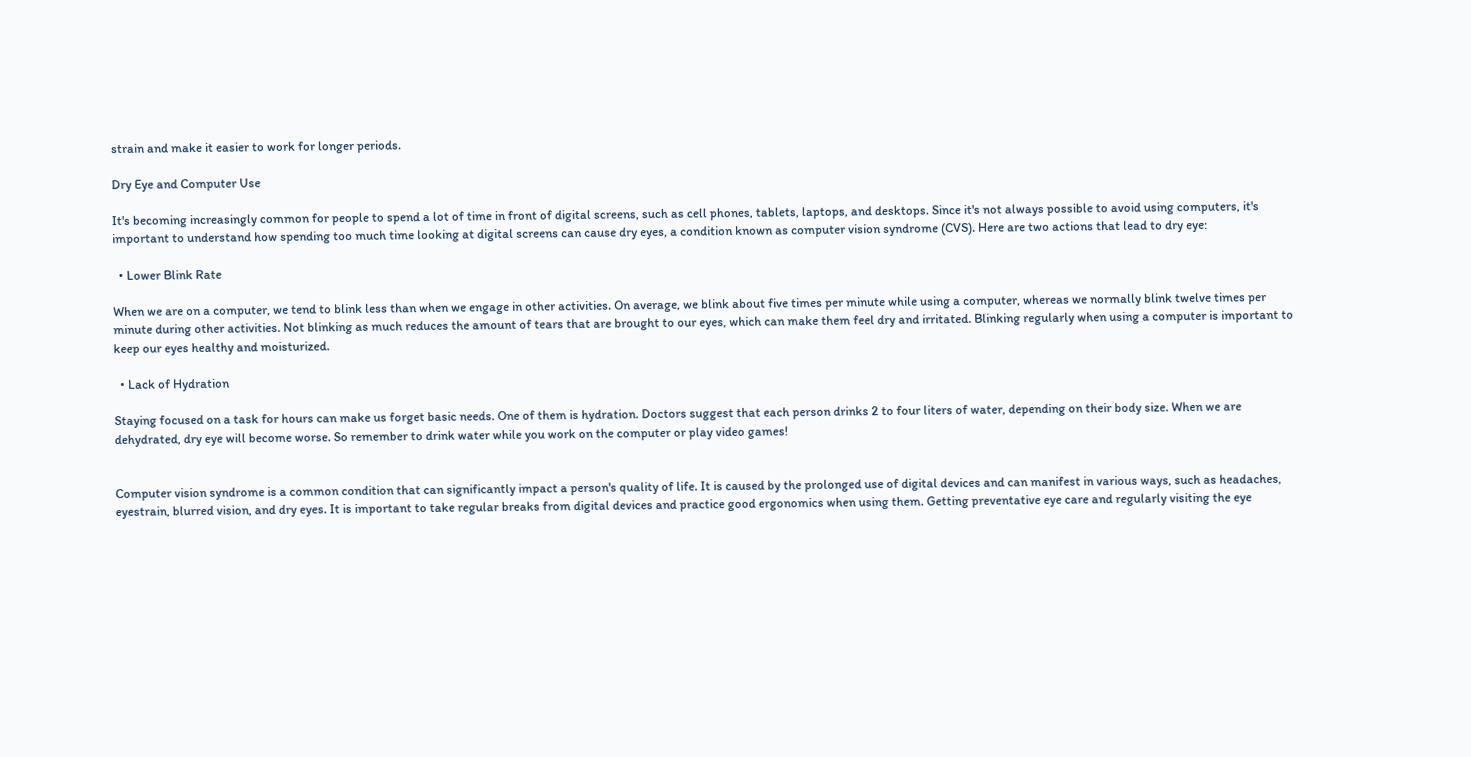strain and make it easier to work for longer periods.

Dry Eye and Computer Use

It's becoming increasingly common for people to spend a lot of time in front of digital screens, such as cell phones, tablets, laptops, and desktops. Since it's not always possible to avoid using computers, it's important to understand how spending too much time looking at digital screens can cause dry eyes, a condition known as computer vision syndrome (CVS). Here are two actions that lead to dry eye:

  • Lower Blink Rate

When we are on a computer, we tend to blink less than when we engage in other activities. On average, we blink about five times per minute while using a computer, whereas we normally blink twelve times per minute during other activities. Not blinking as much reduces the amount of tears that are brought to our eyes, which can make them feel dry and irritated. Blinking regularly when using a computer is important to keep our eyes healthy and moisturized.

  • Lack of Hydration

Staying focused on a task for hours can make us forget basic needs. One of them is hydration. Doctors suggest that each person drinks 2 to four liters of water, depending on their body size. When we are dehydrated, dry eye will become worse. So remember to drink water while you work on the computer or play video games!


Computer vision syndrome is a common condition that can significantly impact a person's quality of life. It is caused by the prolonged use of digital devices and can manifest in various ways, such as headaches, eyestrain, blurred vision, and dry eyes. It is important to take regular breaks from digital devices and practice good ergonomics when using them. Getting preventative eye care and regularly visiting the eye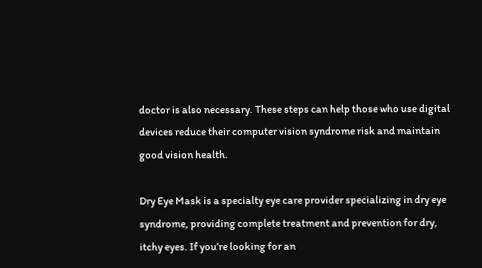doctor is also necessary. These steps can help those who use digital devices reduce their computer vision syndrome risk and maintain good vision health.

Dry Eye Mask is a specialty eye care provider specializing in dry eye syndrome, providing complete treatment and prevention for dry, itchy eyes. If you’re looking for an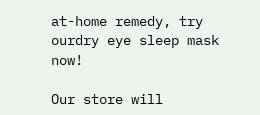at-home remedy, try ourdry eye sleep mask now!

Our store will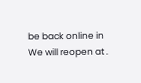be back online in
We will reopen at .